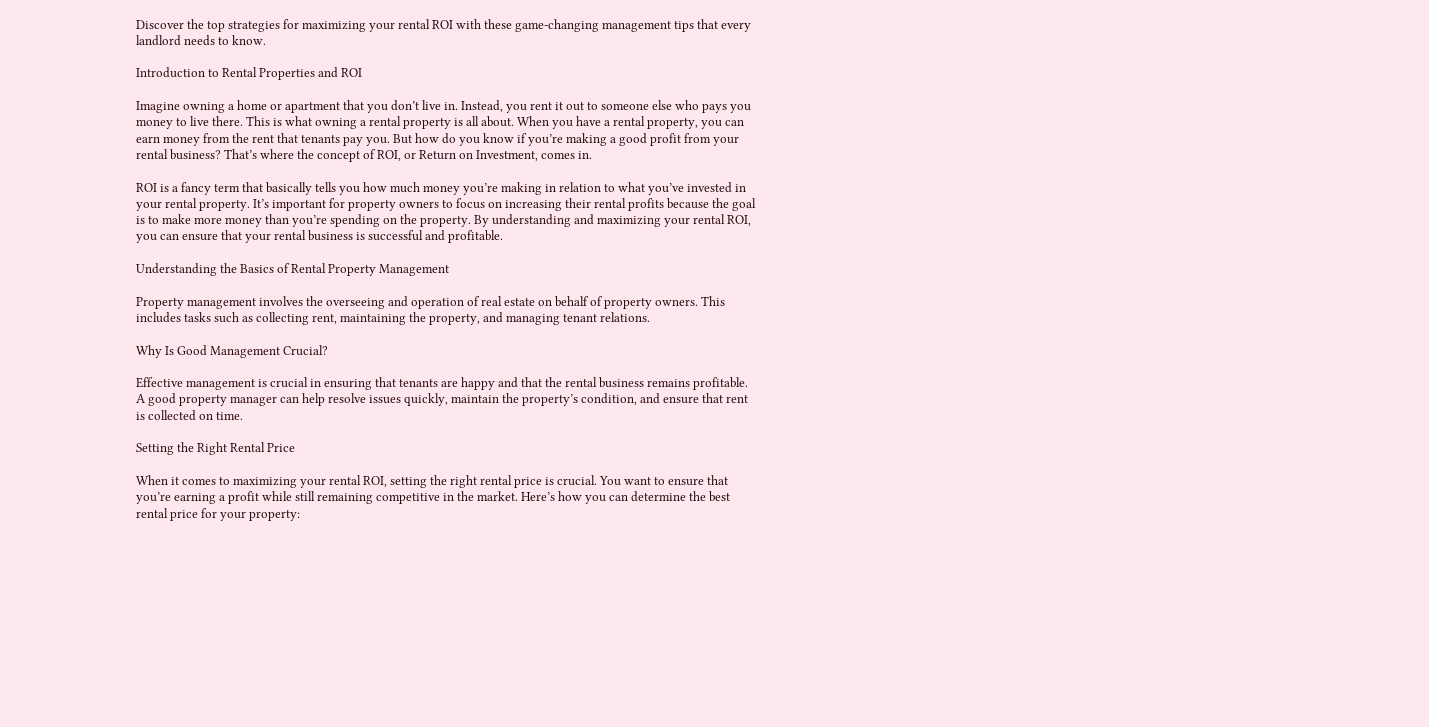Discover the top strategies for maximizing your rental ROI with these game-changing management tips that every landlord needs to know.

Introduction to Rental Properties and ROI

Imagine owning a home or apartment that you don’t live in. Instead, you rent it out to someone else who pays you money to live there. This is what owning a rental property is all about. When you have a rental property, you can earn money from the rent that tenants pay you. But how do you know if you’re making a good profit from your rental business? That’s where the concept of ROI, or Return on Investment, comes in.

ROI is a fancy term that basically tells you how much money you’re making in relation to what you’ve invested in your rental property. It’s important for property owners to focus on increasing their rental profits because the goal is to make more money than you’re spending on the property. By understanding and maximizing your rental ROI, you can ensure that your rental business is successful and profitable.

Understanding the Basics of Rental Property Management

Property management involves the overseeing and operation of real estate on behalf of property owners. This includes tasks such as collecting rent, maintaining the property, and managing tenant relations.

Why Is Good Management Crucial?

Effective management is crucial in ensuring that tenants are happy and that the rental business remains profitable. A good property manager can help resolve issues quickly, maintain the property’s condition, and ensure that rent is collected on time.

Setting the Right Rental Price

When it comes to maximizing your rental ROI, setting the right rental price is crucial. You want to ensure that you’re earning a profit while still remaining competitive in the market. Here’s how you can determine the best rental price for your property: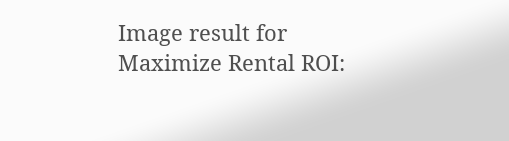Image result for Maximize Rental ROI: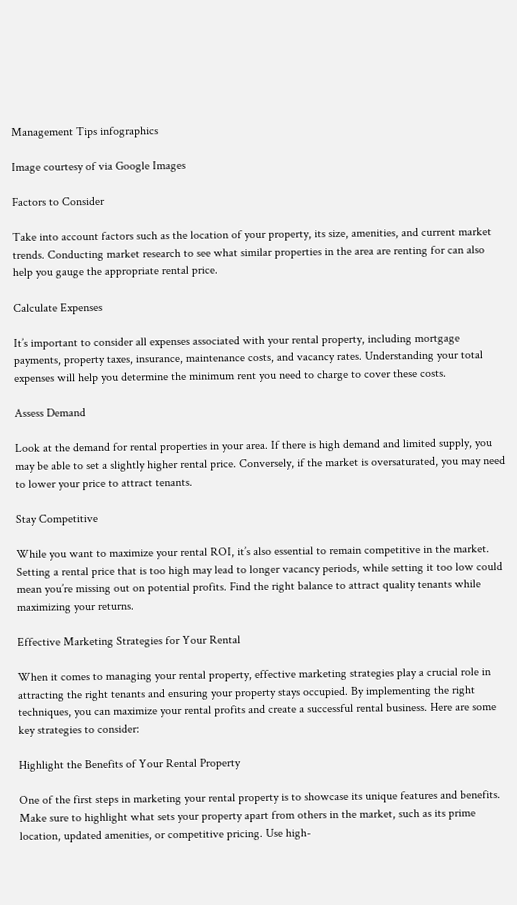Management Tips infographics

Image courtesy of via Google Images

Factors to Consider

Take into account factors such as the location of your property, its size, amenities, and current market trends. Conducting market research to see what similar properties in the area are renting for can also help you gauge the appropriate rental price.

Calculate Expenses

It’s important to consider all expenses associated with your rental property, including mortgage payments, property taxes, insurance, maintenance costs, and vacancy rates. Understanding your total expenses will help you determine the minimum rent you need to charge to cover these costs.

Assess Demand

Look at the demand for rental properties in your area. If there is high demand and limited supply, you may be able to set a slightly higher rental price. Conversely, if the market is oversaturated, you may need to lower your price to attract tenants.

Stay Competitive

While you want to maximize your rental ROI, it’s also essential to remain competitive in the market. Setting a rental price that is too high may lead to longer vacancy periods, while setting it too low could mean you’re missing out on potential profits. Find the right balance to attract quality tenants while maximizing your returns.

Effective Marketing Strategies for Your Rental

When it comes to managing your rental property, effective marketing strategies play a crucial role in attracting the right tenants and ensuring your property stays occupied. By implementing the right techniques, you can maximize your rental profits and create a successful rental business. Here are some key strategies to consider:

Highlight the Benefits of Your Rental Property

One of the first steps in marketing your rental property is to showcase its unique features and benefits. Make sure to highlight what sets your property apart from others in the market, such as its prime location, updated amenities, or competitive pricing. Use high-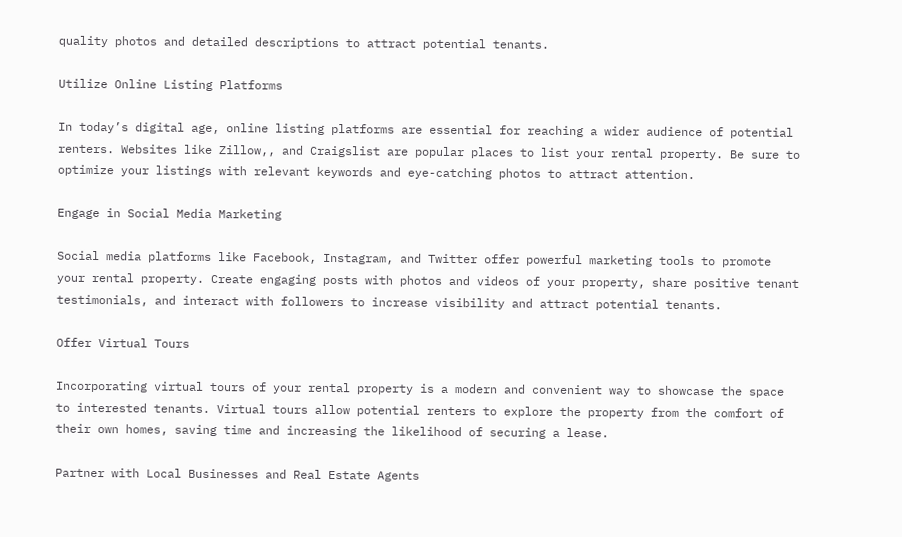quality photos and detailed descriptions to attract potential tenants.

Utilize Online Listing Platforms

In today’s digital age, online listing platforms are essential for reaching a wider audience of potential renters. Websites like Zillow,, and Craigslist are popular places to list your rental property. Be sure to optimize your listings with relevant keywords and eye-catching photos to attract attention.

Engage in Social Media Marketing

Social media platforms like Facebook, Instagram, and Twitter offer powerful marketing tools to promote your rental property. Create engaging posts with photos and videos of your property, share positive tenant testimonials, and interact with followers to increase visibility and attract potential tenants.

Offer Virtual Tours

Incorporating virtual tours of your rental property is a modern and convenient way to showcase the space to interested tenants. Virtual tours allow potential renters to explore the property from the comfort of their own homes, saving time and increasing the likelihood of securing a lease.

Partner with Local Businesses and Real Estate Agents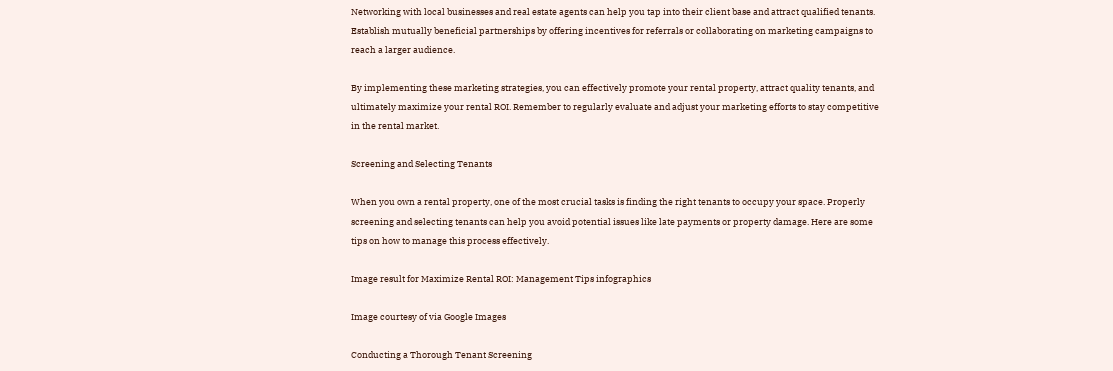Networking with local businesses and real estate agents can help you tap into their client base and attract qualified tenants. Establish mutually beneficial partnerships by offering incentives for referrals or collaborating on marketing campaigns to reach a larger audience.

By implementing these marketing strategies, you can effectively promote your rental property, attract quality tenants, and ultimately maximize your rental ROI. Remember to regularly evaluate and adjust your marketing efforts to stay competitive in the rental market.

Screening and Selecting Tenants

When you own a rental property, one of the most crucial tasks is finding the right tenants to occupy your space. Properly screening and selecting tenants can help you avoid potential issues like late payments or property damage. Here are some tips on how to manage this process effectively.

Image result for Maximize Rental ROI: Management Tips infographics

Image courtesy of via Google Images

Conducting a Thorough Tenant Screening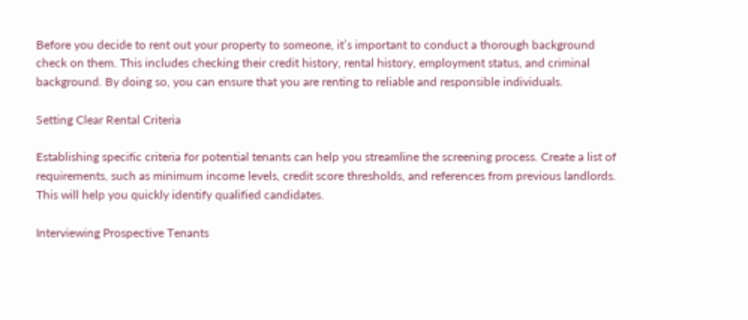Before you decide to rent out your property to someone, it’s important to conduct a thorough background check on them. This includes checking their credit history, rental history, employment status, and criminal background. By doing so, you can ensure that you are renting to reliable and responsible individuals.

Setting Clear Rental Criteria

Establishing specific criteria for potential tenants can help you streamline the screening process. Create a list of requirements, such as minimum income levels, credit score thresholds, and references from previous landlords. This will help you quickly identify qualified candidates.

Interviewing Prospective Tenants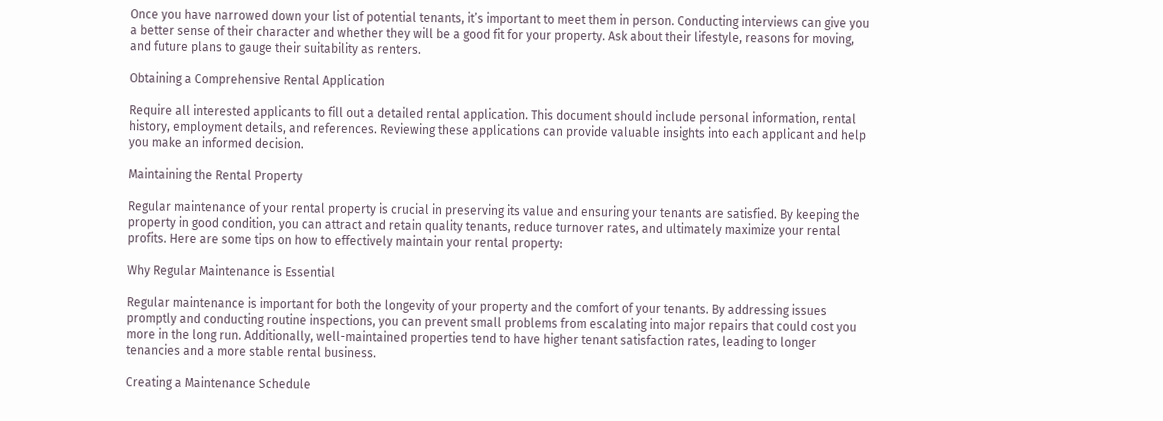Once you have narrowed down your list of potential tenants, it’s important to meet them in person. Conducting interviews can give you a better sense of their character and whether they will be a good fit for your property. Ask about their lifestyle, reasons for moving, and future plans to gauge their suitability as renters.

Obtaining a Comprehensive Rental Application

Require all interested applicants to fill out a detailed rental application. This document should include personal information, rental history, employment details, and references. Reviewing these applications can provide valuable insights into each applicant and help you make an informed decision.

Maintaining the Rental Property

Regular maintenance of your rental property is crucial in preserving its value and ensuring your tenants are satisfied. By keeping the property in good condition, you can attract and retain quality tenants, reduce turnover rates, and ultimately maximize your rental profits. Here are some tips on how to effectively maintain your rental property:

Why Regular Maintenance is Essential

Regular maintenance is important for both the longevity of your property and the comfort of your tenants. By addressing issues promptly and conducting routine inspections, you can prevent small problems from escalating into major repairs that could cost you more in the long run. Additionally, well-maintained properties tend to have higher tenant satisfaction rates, leading to longer tenancies and a more stable rental business.

Creating a Maintenance Schedule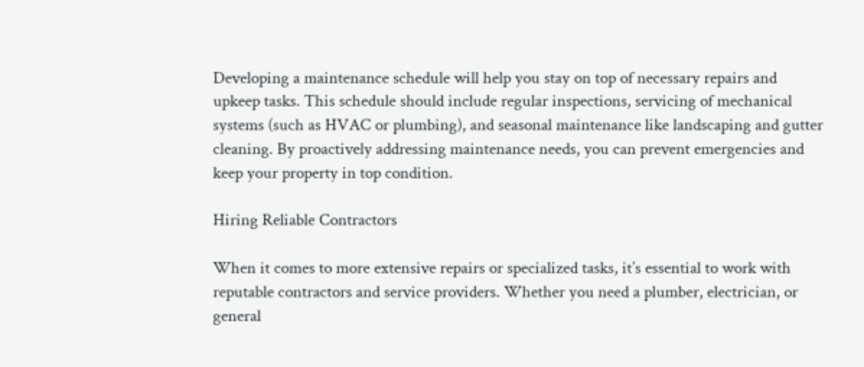Developing a maintenance schedule will help you stay on top of necessary repairs and upkeep tasks. This schedule should include regular inspections, servicing of mechanical systems (such as HVAC or plumbing), and seasonal maintenance like landscaping and gutter cleaning. By proactively addressing maintenance needs, you can prevent emergencies and keep your property in top condition.

Hiring Reliable Contractors

When it comes to more extensive repairs or specialized tasks, it’s essential to work with reputable contractors and service providers. Whether you need a plumber, electrician, or general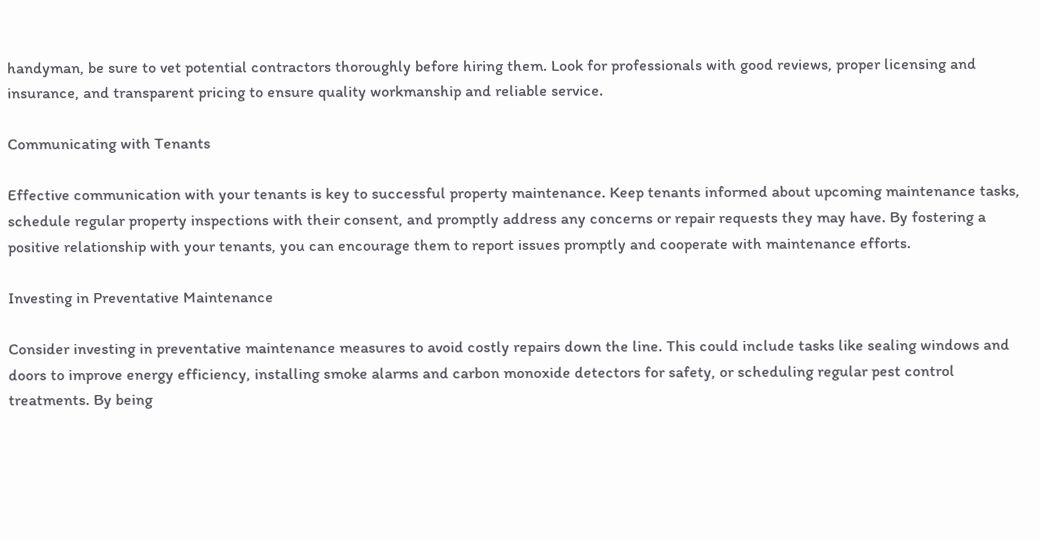handyman, be sure to vet potential contractors thoroughly before hiring them. Look for professionals with good reviews, proper licensing and insurance, and transparent pricing to ensure quality workmanship and reliable service.

Communicating with Tenants

Effective communication with your tenants is key to successful property maintenance. Keep tenants informed about upcoming maintenance tasks, schedule regular property inspections with their consent, and promptly address any concerns or repair requests they may have. By fostering a positive relationship with your tenants, you can encourage them to report issues promptly and cooperate with maintenance efforts.

Investing in Preventative Maintenance

Consider investing in preventative maintenance measures to avoid costly repairs down the line. This could include tasks like sealing windows and doors to improve energy efficiency, installing smoke alarms and carbon monoxide detectors for safety, or scheduling regular pest control treatments. By being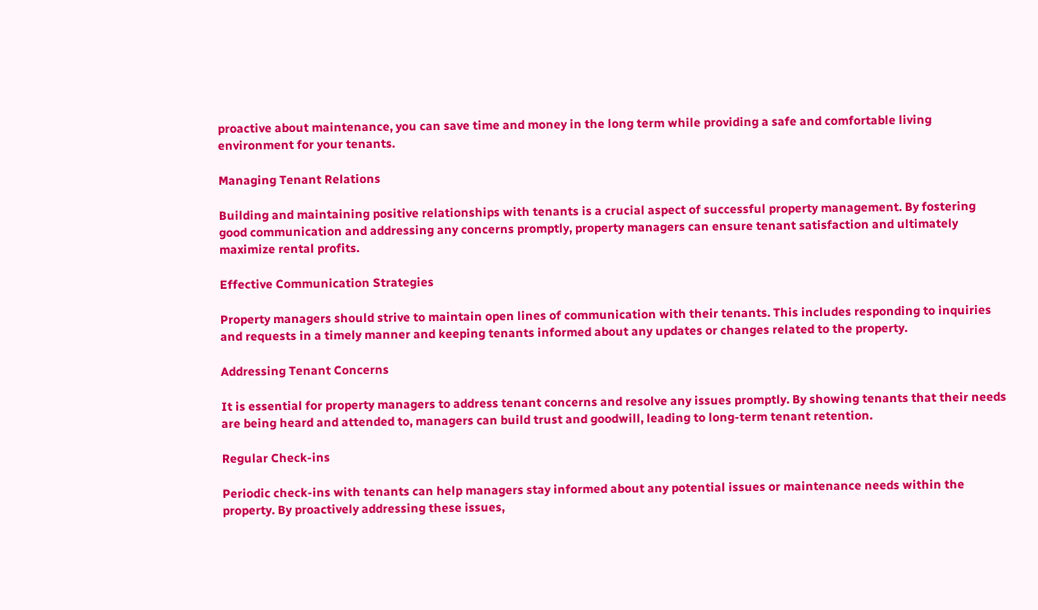proactive about maintenance, you can save time and money in the long term while providing a safe and comfortable living environment for your tenants.

Managing Tenant Relations

Building and maintaining positive relationships with tenants is a crucial aspect of successful property management. By fostering good communication and addressing any concerns promptly, property managers can ensure tenant satisfaction and ultimately maximize rental profits.

Effective Communication Strategies

Property managers should strive to maintain open lines of communication with their tenants. This includes responding to inquiries and requests in a timely manner and keeping tenants informed about any updates or changes related to the property.

Addressing Tenant Concerns

It is essential for property managers to address tenant concerns and resolve any issues promptly. By showing tenants that their needs are being heard and attended to, managers can build trust and goodwill, leading to long-term tenant retention.

Regular Check-ins

Periodic check-ins with tenants can help managers stay informed about any potential issues or maintenance needs within the property. By proactively addressing these issues,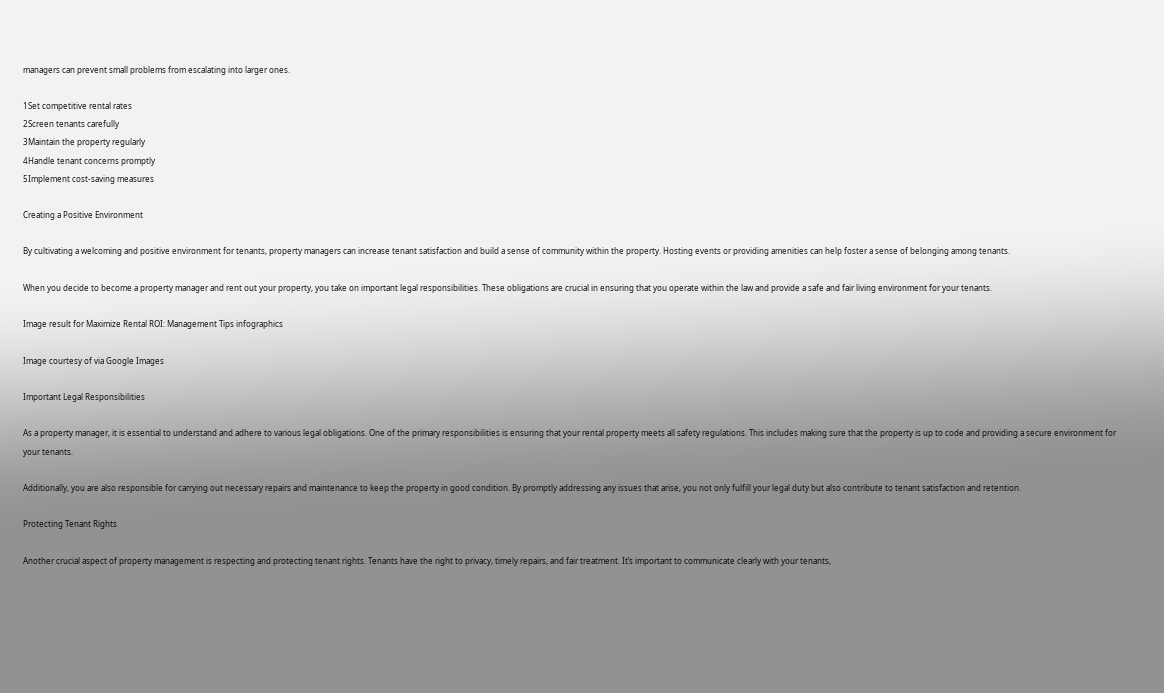managers can prevent small problems from escalating into larger ones.

1Set competitive rental rates
2Screen tenants carefully
3Maintain the property regularly
4Handle tenant concerns promptly
5Implement cost-saving measures

Creating a Positive Environment

By cultivating a welcoming and positive environment for tenants, property managers can increase tenant satisfaction and build a sense of community within the property. Hosting events or providing amenities can help foster a sense of belonging among tenants.

When you decide to become a property manager and rent out your property, you take on important legal responsibilities. These obligations are crucial in ensuring that you operate within the law and provide a safe and fair living environment for your tenants.

Image result for Maximize Rental ROI: Management Tips infographics

Image courtesy of via Google Images

Important Legal Responsibilities

As a property manager, it is essential to understand and adhere to various legal obligations. One of the primary responsibilities is ensuring that your rental property meets all safety regulations. This includes making sure that the property is up to code and providing a secure environment for your tenants.

Additionally, you are also responsible for carrying out necessary repairs and maintenance to keep the property in good condition. By promptly addressing any issues that arise, you not only fulfill your legal duty but also contribute to tenant satisfaction and retention.

Protecting Tenant Rights

Another crucial aspect of property management is respecting and protecting tenant rights. Tenants have the right to privacy, timely repairs, and fair treatment. It’s important to communicate clearly with your tenants,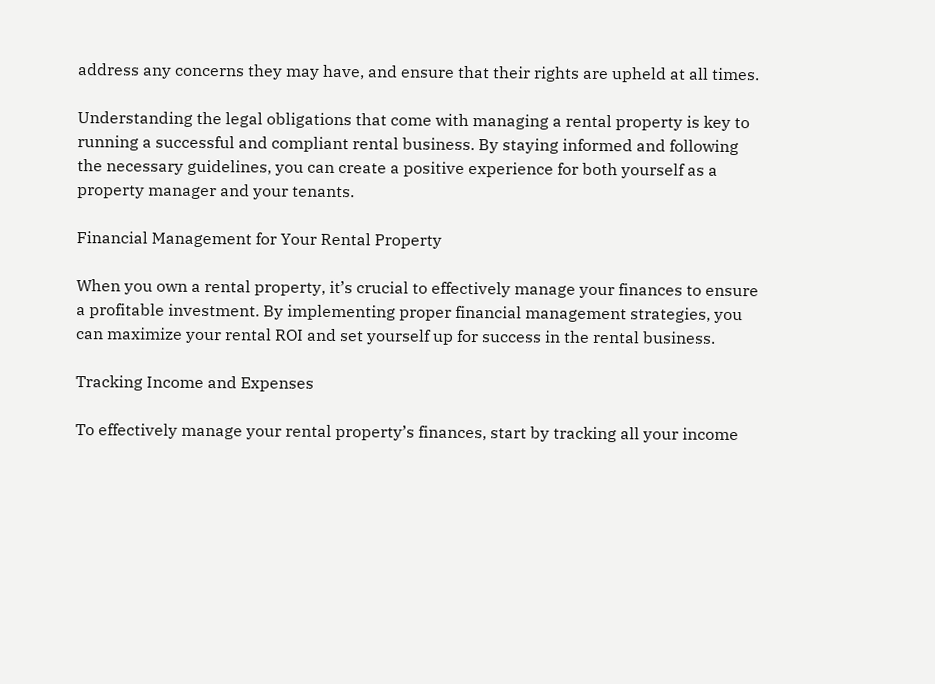address any concerns they may have, and ensure that their rights are upheld at all times.

Understanding the legal obligations that come with managing a rental property is key to running a successful and compliant rental business. By staying informed and following the necessary guidelines, you can create a positive experience for both yourself as a property manager and your tenants.

Financial Management for Your Rental Property

When you own a rental property, it’s crucial to effectively manage your finances to ensure a profitable investment. By implementing proper financial management strategies, you can maximize your rental ROI and set yourself up for success in the rental business.

Tracking Income and Expenses

To effectively manage your rental property’s finances, start by tracking all your income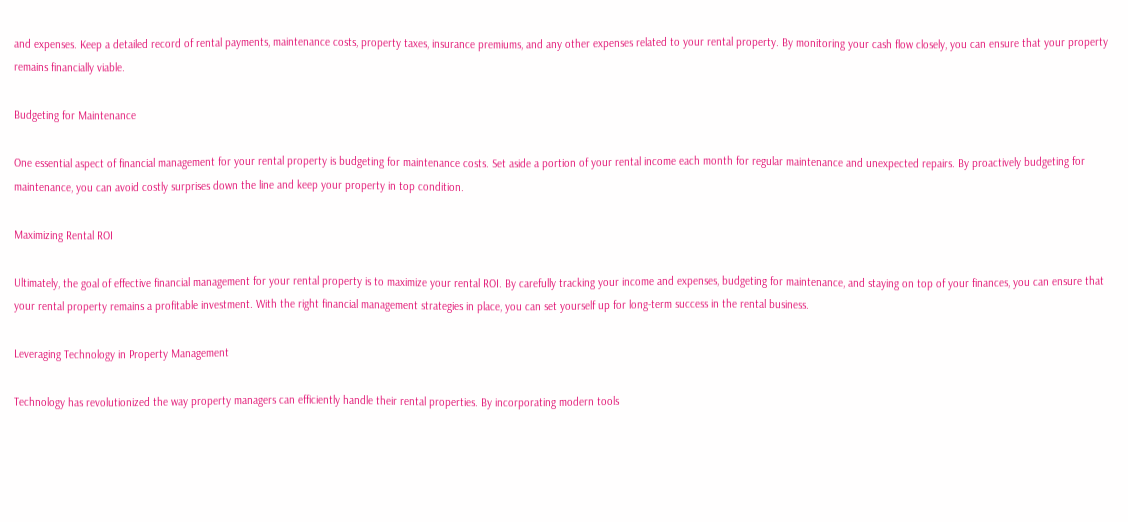and expenses. Keep a detailed record of rental payments, maintenance costs, property taxes, insurance premiums, and any other expenses related to your rental property. By monitoring your cash flow closely, you can ensure that your property remains financially viable.

Budgeting for Maintenance

One essential aspect of financial management for your rental property is budgeting for maintenance costs. Set aside a portion of your rental income each month for regular maintenance and unexpected repairs. By proactively budgeting for maintenance, you can avoid costly surprises down the line and keep your property in top condition.

Maximizing Rental ROI

Ultimately, the goal of effective financial management for your rental property is to maximize your rental ROI. By carefully tracking your income and expenses, budgeting for maintenance, and staying on top of your finances, you can ensure that your rental property remains a profitable investment. With the right financial management strategies in place, you can set yourself up for long-term success in the rental business.

Leveraging Technology in Property Management

Technology has revolutionized the way property managers can efficiently handle their rental properties. By incorporating modern tools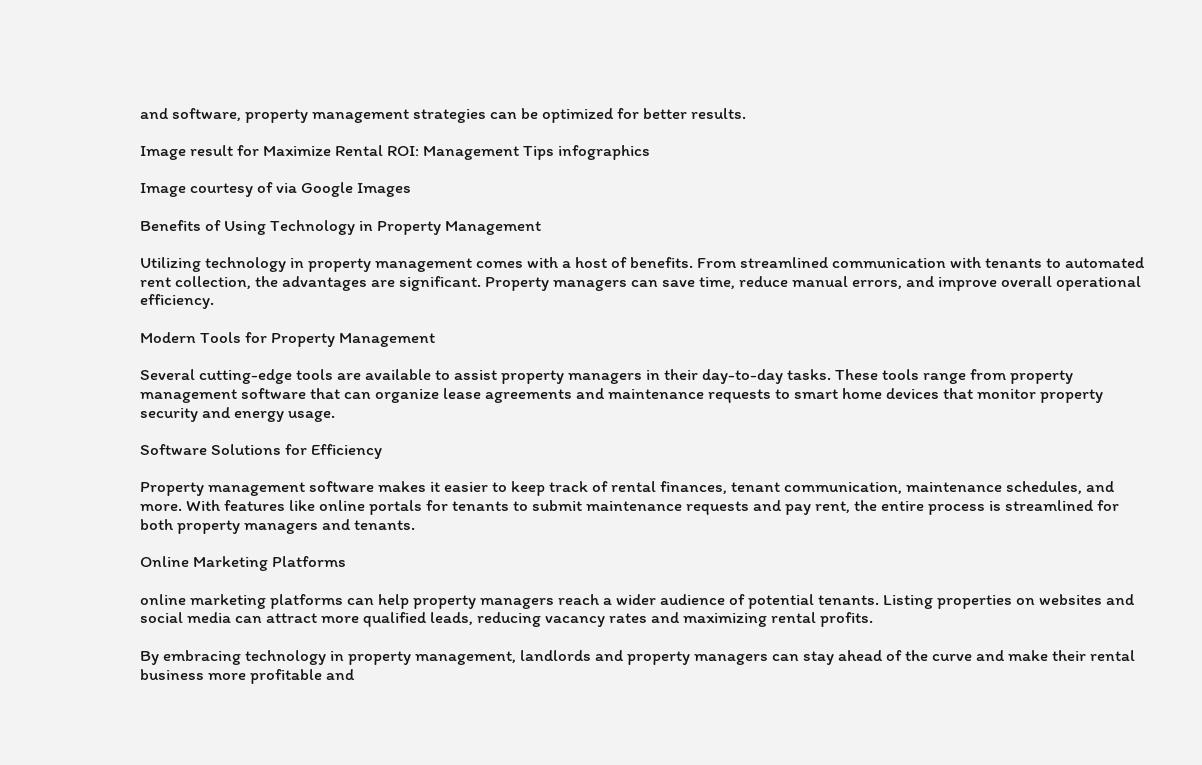and software, property management strategies can be optimized for better results.

Image result for Maximize Rental ROI: Management Tips infographics

Image courtesy of via Google Images

Benefits of Using Technology in Property Management

Utilizing technology in property management comes with a host of benefits. From streamlined communication with tenants to automated rent collection, the advantages are significant. Property managers can save time, reduce manual errors, and improve overall operational efficiency.

Modern Tools for Property Management

Several cutting-edge tools are available to assist property managers in their day-to-day tasks. These tools range from property management software that can organize lease agreements and maintenance requests to smart home devices that monitor property security and energy usage.

Software Solutions for Efficiency

Property management software makes it easier to keep track of rental finances, tenant communication, maintenance schedules, and more. With features like online portals for tenants to submit maintenance requests and pay rent, the entire process is streamlined for both property managers and tenants.

Online Marketing Platforms

online marketing platforms can help property managers reach a wider audience of potential tenants. Listing properties on websites and social media can attract more qualified leads, reducing vacancy rates and maximizing rental profits.

By embracing technology in property management, landlords and property managers can stay ahead of the curve and make their rental business more profitable and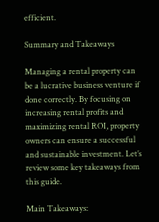efficient.

Summary and Takeaways

Managing a rental property can be a lucrative business venture if done correctly. By focusing on increasing rental profits and maximizing rental ROI, property owners can ensure a successful and sustainable investment. Let’s review some key takeaways from this guide.

Main Takeaways: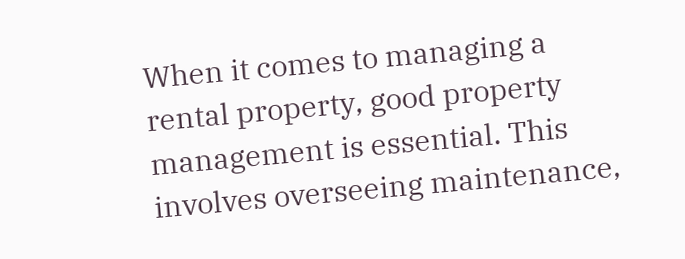When it comes to managing a rental property, good property management is essential. This involves overseeing maintenance,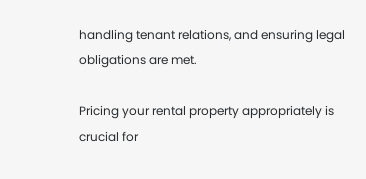handling tenant relations, and ensuring legal obligations are met.

Pricing your rental property appropriately is crucial for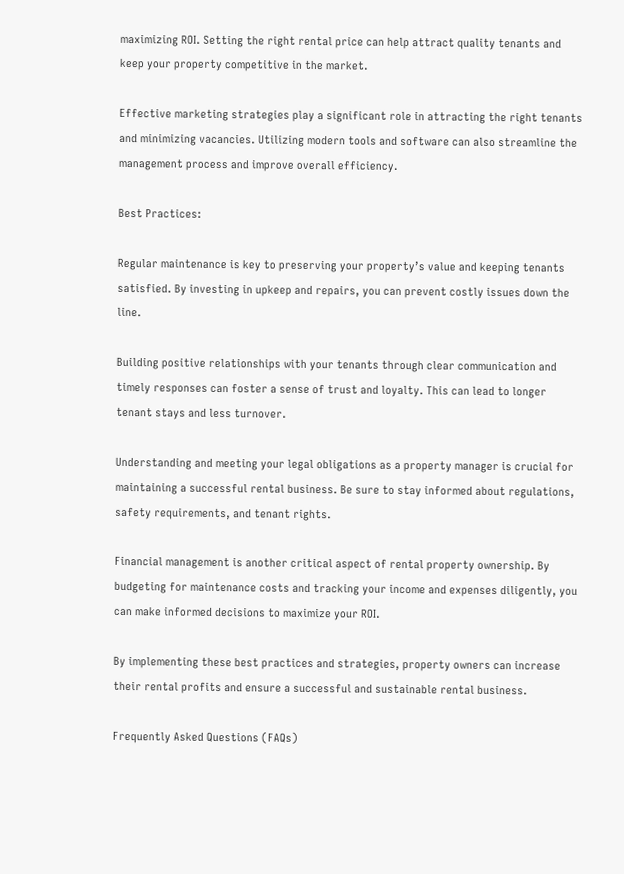maximizing ROI. Setting the right rental price can help attract quality tenants and keep your property competitive in the market.

Effective marketing strategies play a significant role in attracting the right tenants and minimizing vacancies. Utilizing modern tools and software can also streamline the management process and improve overall efficiency.

Best Practices:

Regular maintenance is key to preserving your property’s value and keeping tenants satisfied. By investing in upkeep and repairs, you can prevent costly issues down the line.

Building positive relationships with your tenants through clear communication and timely responses can foster a sense of trust and loyalty. This can lead to longer tenant stays and less turnover.

Understanding and meeting your legal obligations as a property manager is crucial for maintaining a successful rental business. Be sure to stay informed about regulations, safety requirements, and tenant rights.

Financial management is another critical aspect of rental property ownership. By budgeting for maintenance costs and tracking your income and expenses diligently, you can make informed decisions to maximize your ROI.

By implementing these best practices and strategies, property owners can increase their rental profits and ensure a successful and sustainable rental business.

Frequently Asked Questions (FAQs)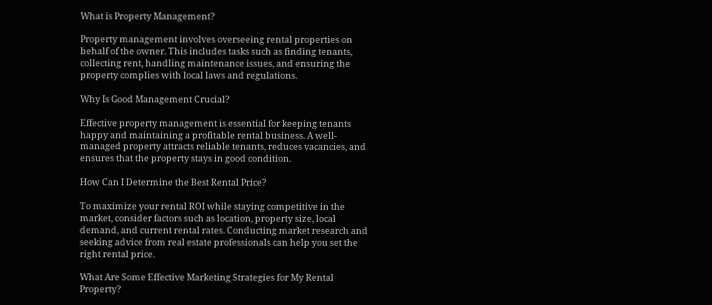What is Property Management?

Property management involves overseeing rental properties on behalf of the owner. This includes tasks such as finding tenants, collecting rent, handling maintenance issues, and ensuring the property complies with local laws and regulations.

Why Is Good Management Crucial?

Effective property management is essential for keeping tenants happy and maintaining a profitable rental business. A well-managed property attracts reliable tenants, reduces vacancies, and ensures that the property stays in good condition.

How Can I Determine the Best Rental Price?

To maximize your rental ROI while staying competitive in the market, consider factors such as location, property size, local demand, and current rental rates. Conducting market research and seeking advice from real estate professionals can help you set the right rental price.

What Are Some Effective Marketing Strategies for My Rental Property?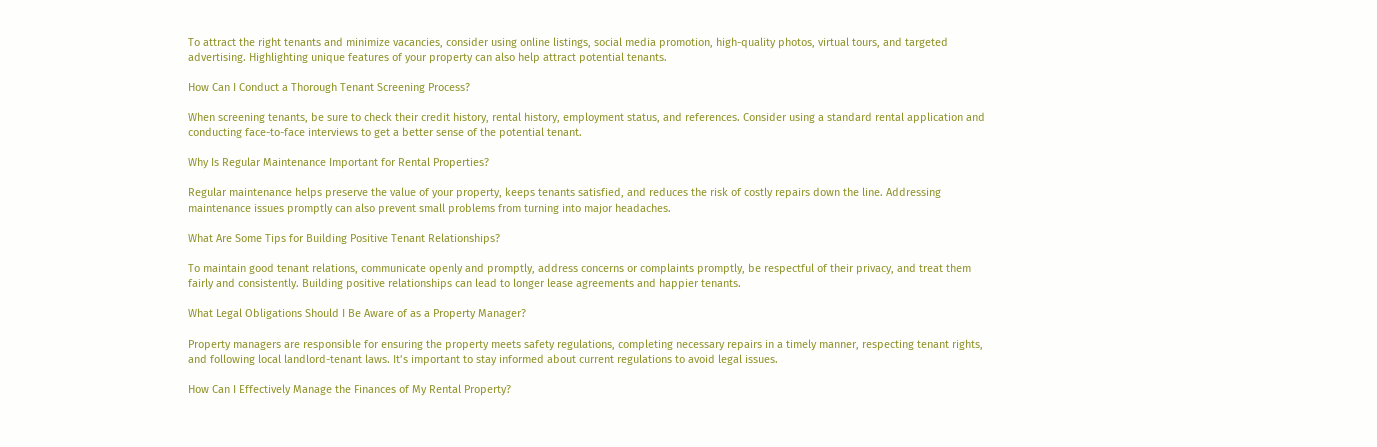To attract the right tenants and minimize vacancies, consider using online listings, social media promotion, high-quality photos, virtual tours, and targeted advertising. Highlighting unique features of your property can also help attract potential tenants.

How Can I Conduct a Thorough Tenant Screening Process?

When screening tenants, be sure to check their credit history, rental history, employment status, and references. Consider using a standard rental application and conducting face-to-face interviews to get a better sense of the potential tenant.

Why Is Regular Maintenance Important for Rental Properties?

Regular maintenance helps preserve the value of your property, keeps tenants satisfied, and reduces the risk of costly repairs down the line. Addressing maintenance issues promptly can also prevent small problems from turning into major headaches.

What Are Some Tips for Building Positive Tenant Relationships?

To maintain good tenant relations, communicate openly and promptly, address concerns or complaints promptly, be respectful of their privacy, and treat them fairly and consistently. Building positive relationships can lead to longer lease agreements and happier tenants.

What Legal Obligations Should I Be Aware of as a Property Manager?

Property managers are responsible for ensuring the property meets safety regulations, completing necessary repairs in a timely manner, respecting tenant rights, and following local landlord-tenant laws. It’s important to stay informed about current regulations to avoid legal issues.

How Can I Effectively Manage the Finances of My Rental Property?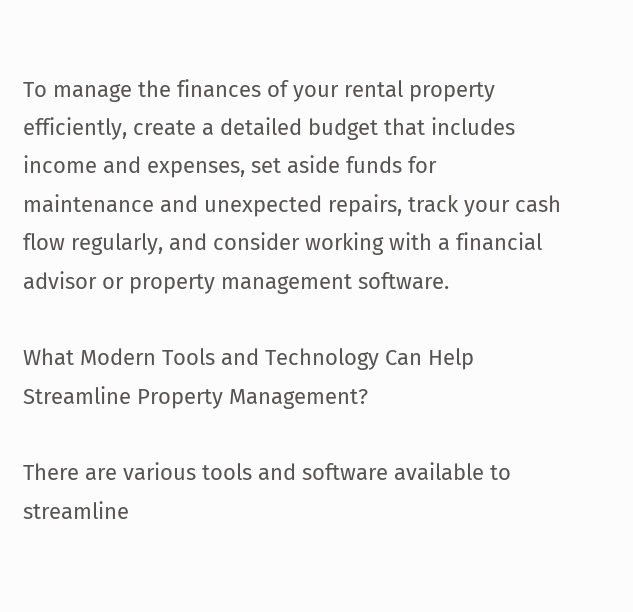To manage the finances of your rental property efficiently, create a detailed budget that includes income and expenses, set aside funds for maintenance and unexpected repairs, track your cash flow regularly, and consider working with a financial advisor or property management software.

What Modern Tools and Technology Can Help Streamline Property Management?

There are various tools and software available to streamline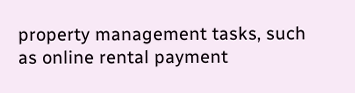property management tasks, such as online rental payment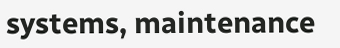systems, maintenance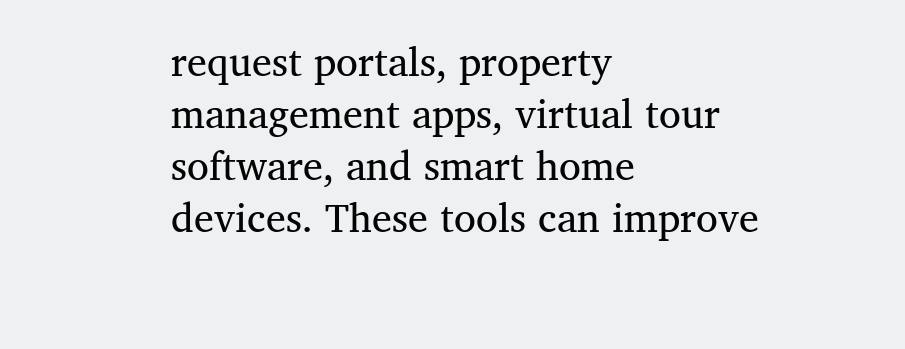request portals, property management apps, virtual tour software, and smart home devices. These tools can improve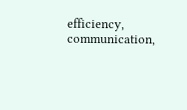efficiency, communication,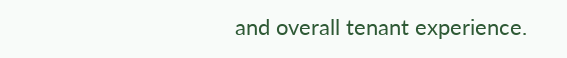and overall tenant experience.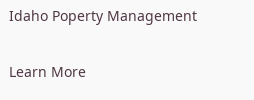Idaho Poperty Management

Learn More